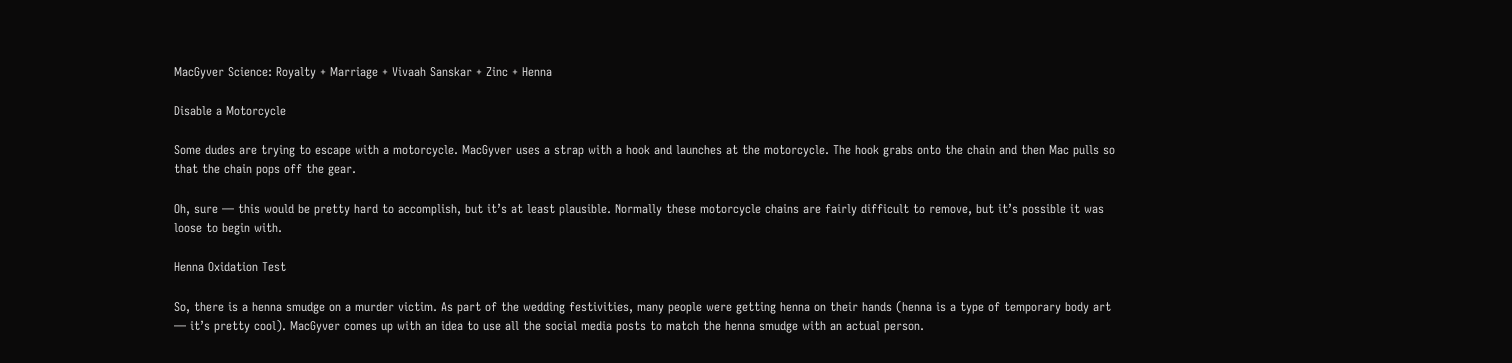MacGyver Science: Royalty + Marriage + Vivaah Sanskar + Zinc + Henna

Disable a Motorcycle

Some dudes are trying to escape with a motorcycle. MacGyver uses a strap with a hook and launches at the motorcycle. The hook grabs onto the chain and then Mac pulls so that the chain pops off the gear.

Oh, sure — this would be pretty hard to accomplish, but it’s at least plausible. Normally these motorcycle chains are fairly difficult to remove, but it’s possible it was loose to begin with.

Henna Oxidation Test

So, there is a henna smudge on a murder victim. As part of the wedding festivities, many people were getting henna on their hands (henna is a type of temporary body art — it’s pretty cool). MacGyver comes up with an idea to use all the social media posts to match the henna smudge with an actual person.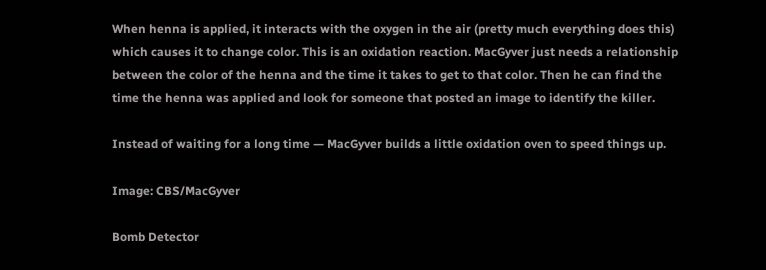When henna is applied, it interacts with the oxygen in the air (pretty much everything does this) which causes it to change color. This is an oxidation reaction. MacGyver just needs a relationship between the color of the henna and the time it takes to get to that color. Then he can find the time the henna was applied and look for someone that posted an image to identify the killer.

Instead of waiting for a long time — MacGyver builds a little oxidation oven to speed things up.

Image: CBS/MacGyver

Bomb Detector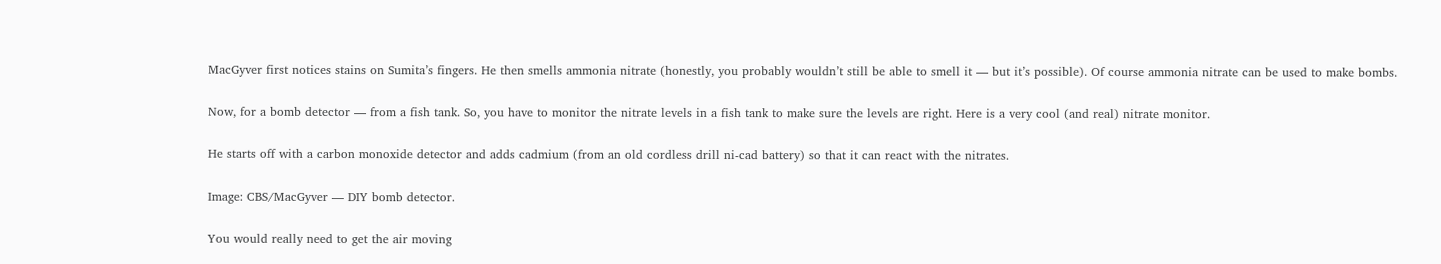MacGyver first notices stains on Sumita’s fingers. He then smells ammonia nitrate (honestly, you probably wouldn’t still be able to smell it — but it’s possible). Of course ammonia nitrate can be used to make bombs.

Now, for a bomb detector — from a fish tank. So, you have to monitor the nitrate levels in a fish tank to make sure the levels are right. Here is a very cool (and real) nitrate monitor.

He starts off with a carbon monoxide detector and adds cadmium (from an old cordless drill ni-cad battery) so that it can react with the nitrates.

Image: CBS/MacGyver — DIY bomb detector.

You would really need to get the air moving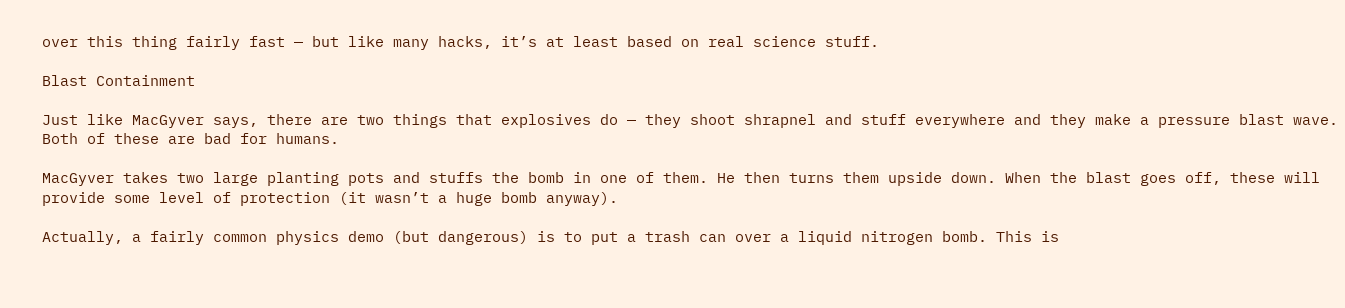over this thing fairly fast — but like many hacks, it’s at least based on real science stuff.

Blast Containment

Just like MacGyver says, there are two things that explosives do — they shoot shrapnel and stuff everywhere and they make a pressure blast wave. Both of these are bad for humans.

MacGyver takes two large planting pots and stuffs the bomb in one of them. He then turns them upside down. When the blast goes off, these will provide some level of protection (it wasn’t a huge bomb anyway).

Actually, a fairly common physics demo (but dangerous) is to put a trash can over a liquid nitrogen bomb. This is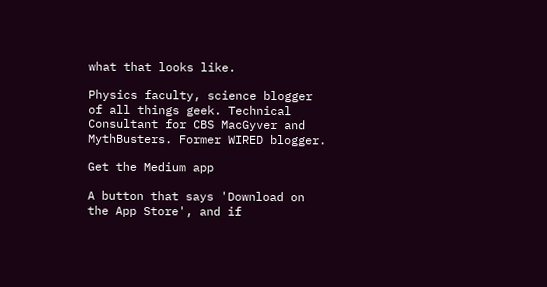what that looks like.

Physics faculty, science blogger of all things geek. Technical Consultant for CBS MacGyver and MythBusters. Former WIRED blogger.

Get the Medium app

A button that says 'Download on the App Store', and if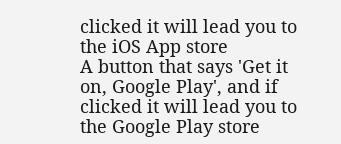clicked it will lead you to the iOS App store
A button that says 'Get it on, Google Play', and if clicked it will lead you to the Google Play store